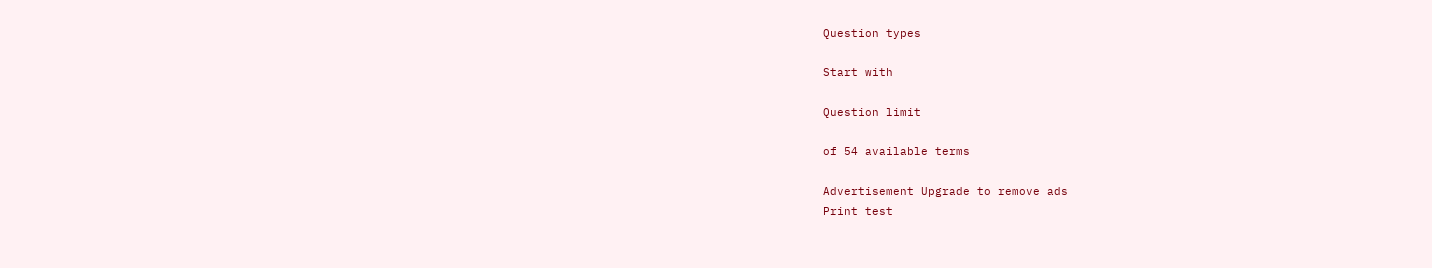Question types

Start with

Question limit

of 54 available terms

Advertisement Upgrade to remove ads
Print test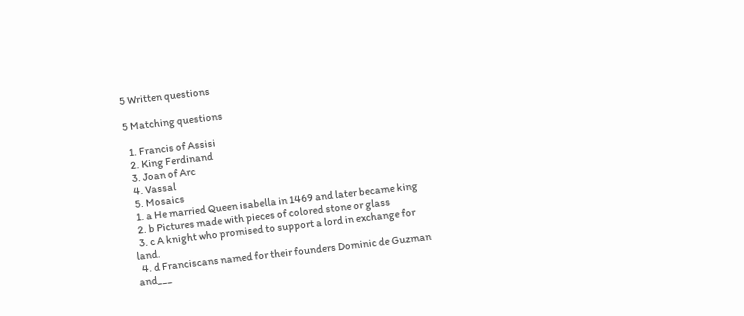5 Written questions

5 Matching questions

  1. Francis of Assisi
  2. King Ferdinand
  3. Joan of Arc
  4. Vassal
  5. Mosaics
  1. a He married Queen isabella in 1469 and later became king
  2. b Pictures made with pieces of colored stone or glass
  3. c A knight who promised to support a lord in exchange for land.
  4. d Franciscans named for their founders Dominic de Guzman and___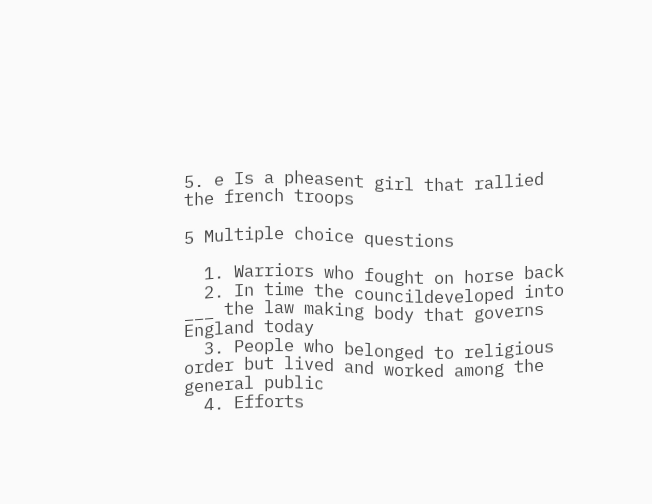5. e Is a pheasent girl that rallied the french troops

5 Multiple choice questions

  1. Warriors who fought on horse back
  2. In time the councildeveloped into ___ the law making body that governs England today
  3. People who belonged to religious order but lived and worked among the general public
  4. Efforts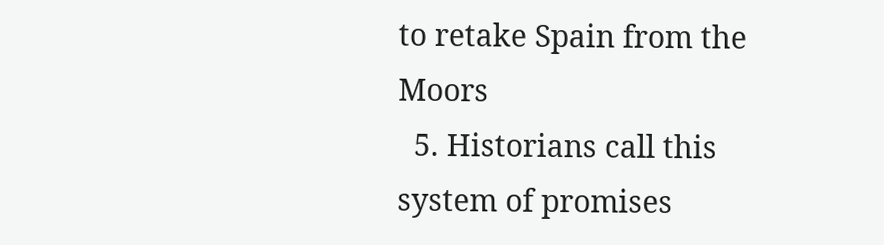to retake Spain from the Moors
  5. Historians call this system of promises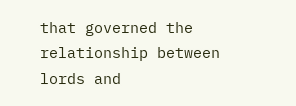that governed the relationship between lords and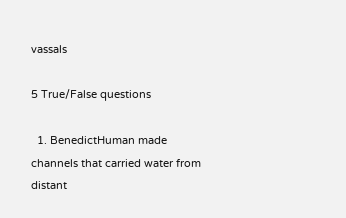vassals

5 True/False questions

  1. BenedictHuman made channels that carried water from distant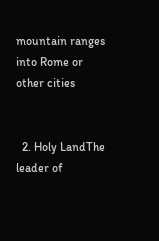mountain ranges into Rome or other cities


  2. Holy LandThe leader of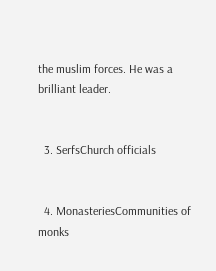the muslim forces. He was a brilliant leader.


  3. SerfsChurch officials


  4. MonasteriesCommunities of monks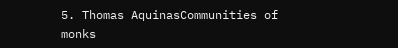5. Thomas AquinasCommunities of monks